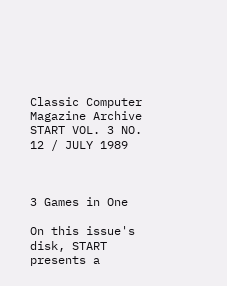Classic Computer Magazine Archive START VOL. 3 NO. 12 / JULY 1989



3 Games in One

On this issue's disk, START presents a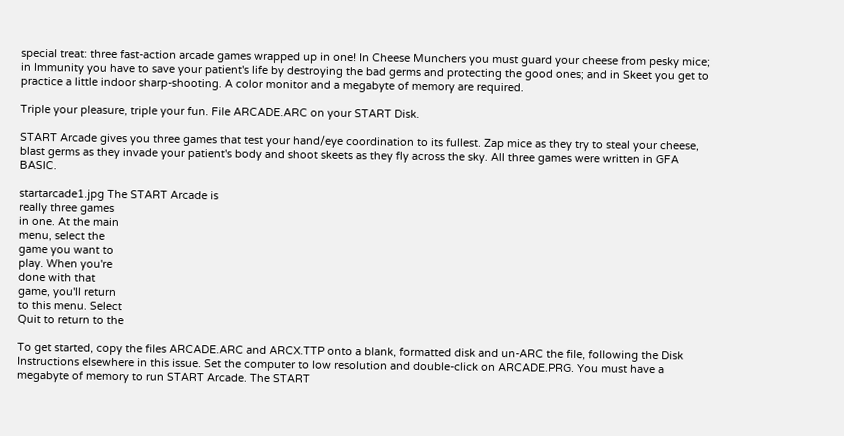special treat: three fast-action arcade games wrapped up in one! In Cheese Munchers you must guard your cheese from pesky mice; in Immunity you have to save your patient's life by destroying the bad germs and protecting the good ones; and in Skeet you get to practice a little indoor sharp-shooting. A color monitor and a megabyte of memory are required.

Triple your pleasure, triple your fun. File ARCADE.ARC on your START Disk.

START Arcade gives you three games that test your hand/eye coordination to its fullest. Zap mice as they try to steal your cheese, blast germs as they invade your patient's body and shoot skeets as they fly across the sky. All three games were written in GFA BASIC.

startarcade1.jpg The START Arcade is
really three games
in one. At the main
menu, select the
game you want to
play. When you're
done with that
game, you'll return
to this menu. Select
Quit to return to the

To get started, copy the files ARCADE.ARC and ARCX.TTP onto a blank, formatted disk and un-ARC the file, following the Disk Instructions elsewhere in this issue. Set the computer to low resolution and double-click on ARCADE.PRG. You must have a megabyte of memory to run START Arcade. The START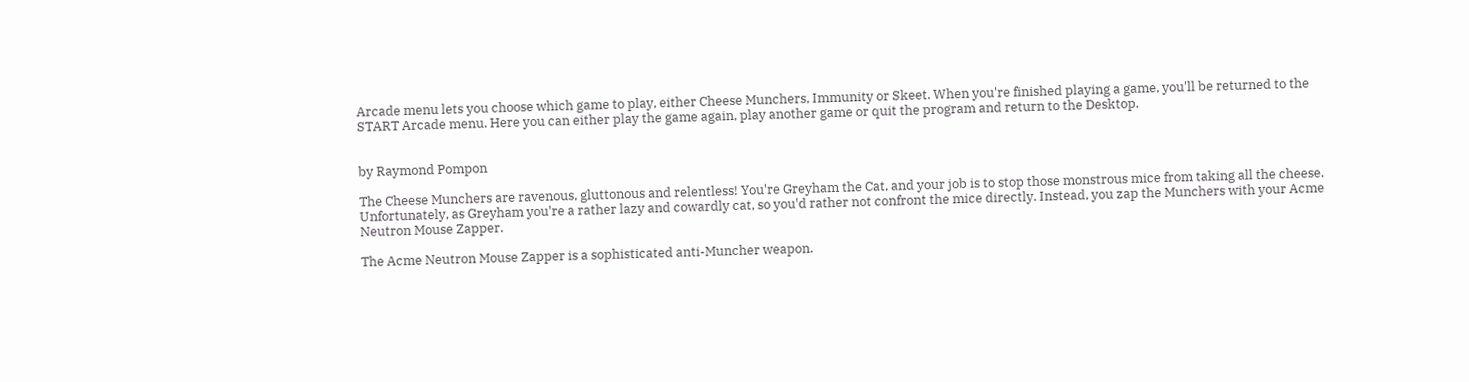Arcade menu lets you choose which game to play, either Cheese Munchers, Immunity or Skeet. When you're finished playing a game, you'll be returned to the START Arcade menu. Here you can either play the game again, play another game or quit the program and return to the Desktop.


by Raymond Pompon

The Cheese Munchers are ravenous, gluttonous and relentless! You're Greyham the Cat, and your job is to stop those monstrous mice from taking all the cheese. Unfortunately, as Greyham you're a rather lazy and cowardly cat, so you'd rather not confront the mice directly. Instead, you zap the Munchers with your Acme Neutron Mouse Zapper.

The Acme Neutron Mouse Zapper is a sophisticated anti-Muncher weapon.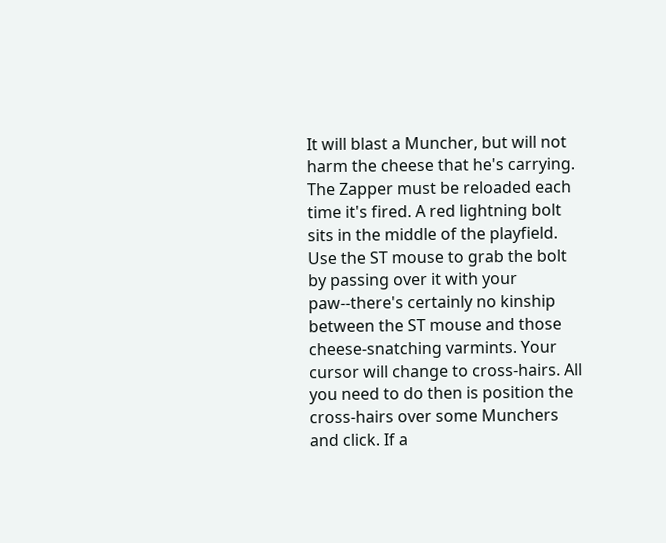It will blast a Muncher, but will not harm the cheese that he's carrying. The Zapper must be reloaded each time it's fired. A red lightning bolt sits in the middle of the playfield. Use the ST mouse to grab the bolt by passing over it with your paw--there's certainly no kinship between the ST mouse and those cheese-snatching varmints. Your cursor will change to cross-hairs. All you need to do then is position the cross-hairs over some Munchers and click. If a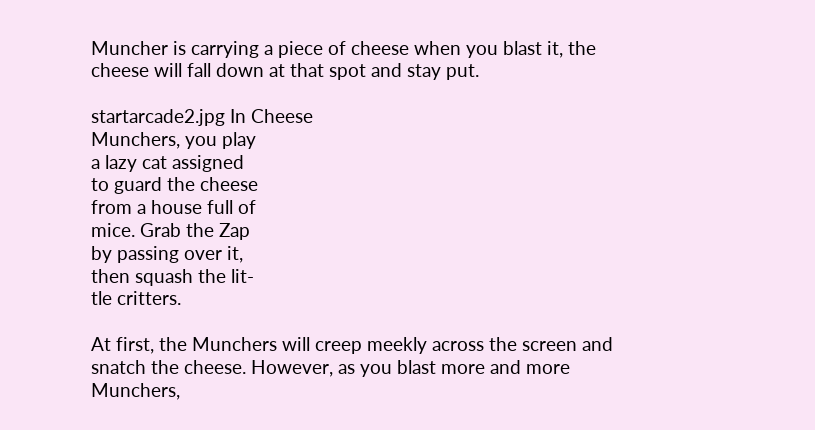Muncher is carrying a piece of cheese when you blast it, the cheese will fall down at that spot and stay put.

startarcade2.jpg In Cheese
Munchers, you play
a lazy cat assigned
to guard the cheese
from a house full of
mice. Grab the Zap
by passing over it,
then squash the lit-
tle critters.

At first, the Munchers will creep meekly across the screen and snatch the cheese. However, as you blast more and more Munchers,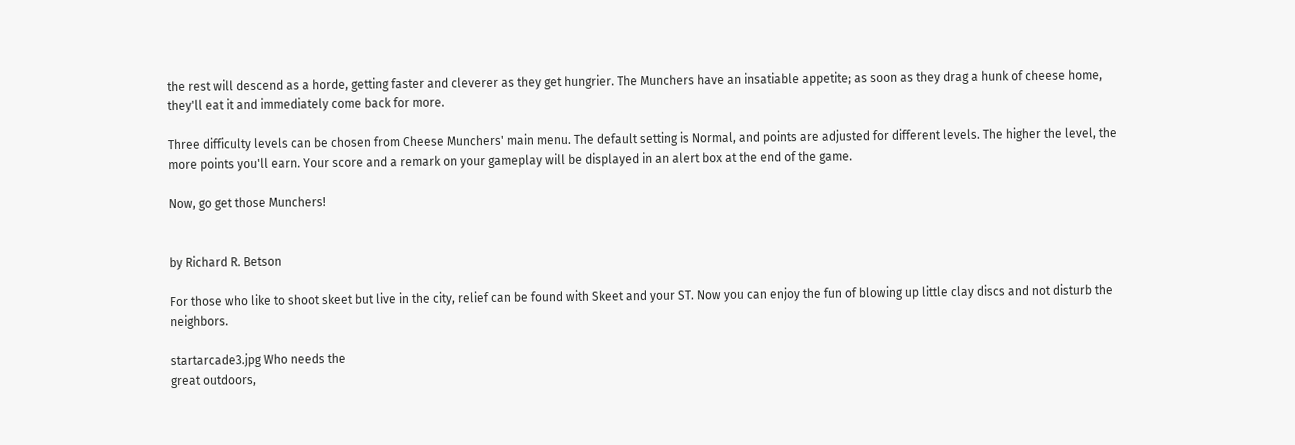the rest will descend as a horde, getting faster and cleverer as they get hungrier. The Munchers have an insatiable appetite; as soon as they drag a hunk of cheese home, they'll eat it and immediately come back for more.

Three difficulty levels can be chosen from Cheese Munchers' main menu. The default setting is Normal, and points are adjusted for different levels. The higher the level, the more points you'll earn. Your score and a remark on your gameplay will be displayed in an alert box at the end of the game.

Now, go get those Munchers!


by Richard R. Betson

For those who like to shoot skeet but live in the city, relief can be found with Skeet and your ST. Now you can enjoy the fun of blowing up little clay discs and not disturb the neighbors.

startarcade3.jpg Who needs the
great outdoors,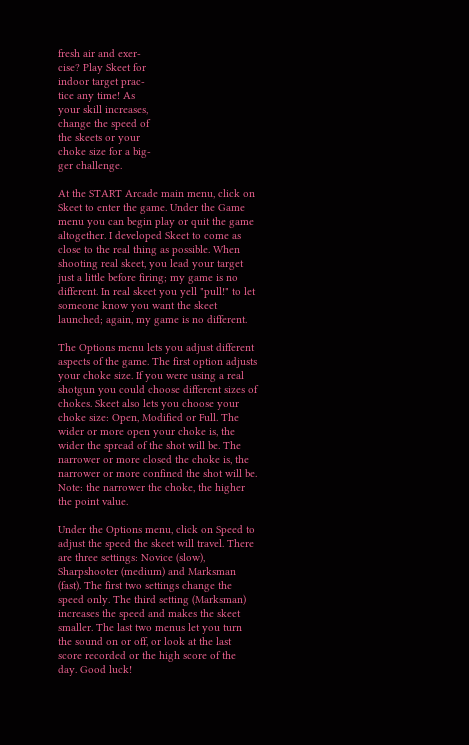fresh air and exer-
cise? Play Skeet for
indoor target prac-
tice any time! As
your skill increases,
change the speed of
the skeets or your
choke size for a big-
ger challenge.

At the START Arcade main menu, click on Skeet to enter the game. Under the Game menu you can begin play or quit the game altogether. I developed Skeet to come as close to the real thing as possible. When shooting real skeet, you lead your target just a little before firing; my game is no different. In real skeet you yell "pull!" to let someone know you want the skeet launched; again, my game is no different.

The Options menu lets you adjust different aspects of the game. The first option adjusts your choke size. If you were using a real shotgun you could choose different sizes of chokes. Skeet also lets you choose your choke size: Open, Modified or Full. The wider or more open your choke is, the wider the spread of the shot will be. The narrower or more closed the choke is, the narrower or more confined the shot will be. Note: the narrower the choke, the higher the point value.

Under the Options menu, click on Speed to adjust the speed the skeet will travel. There are three settings: Novice (slow), Sharpshooter (medium) and Marksman (fast). The first two settings change the speed only. The third setting (Marksman) increases the speed and makes the skeet smaller. The last two menus let you turn the sound on or off, or look at the last score recorded or the high score of the day. Good luck!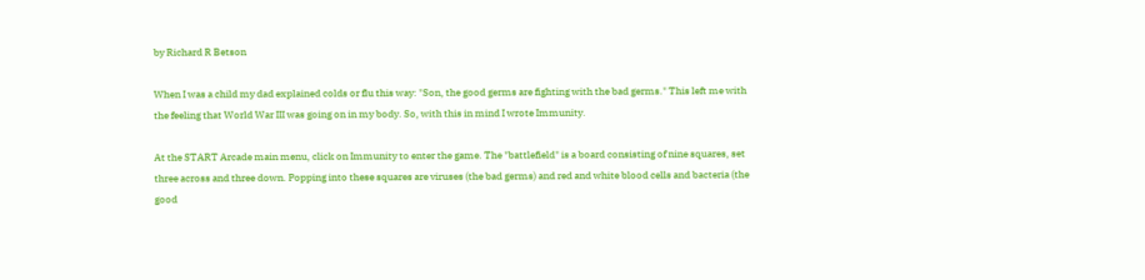by Richard R Betson

When I was a child my dad explained colds or flu this way: "Son, the good germs are fighting with the bad germs." This left me with the feeling that World War III was going on in my body. So, with this in mind I wrote Immunity.

At the START Arcade main menu, click on Immunity to enter the game. The "battlefield" is a board consisting of nine squares, set three across and three down. Popping into these squares are viruses (the bad germs) and red and white blood cells and bacteria (the good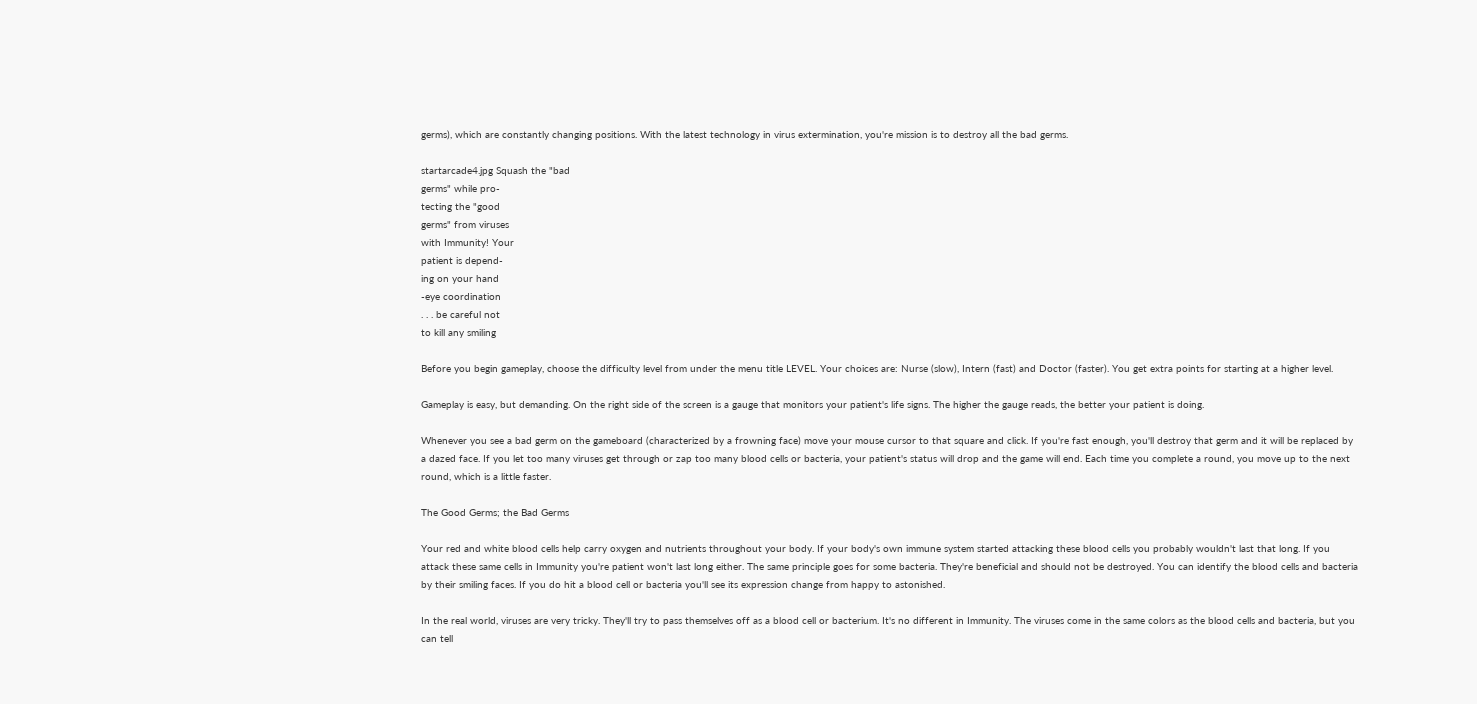germs), which are constantly changing positions. With the latest technology in virus extermination, you're mission is to destroy all the bad germs.

startarcade4.jpg Squash the "bad
germs" while pro-
tecting the "good
germs" from viruses
with Immunity! Your
patient is depend-
ing on your hand
-eye coordination
. . . be careful not
to kill any smiling

Before you begin gameplay, choose the difficulty level from under the menu title LEVEL. Your choices are: Nurse (slow), Intern (fast) and Doctor (faster). You get extra points for starting at a higher level.

Gameplay is easy, but demanding. On the right side of the screen is a gauge that monitors your patient's life signs. The higher the gauge reads, the better your patient is doing.

Whenever you see a bad germ on the gameboard (characterized by a frowning face) move your mouse cursor to that square and click. If you're fast enough, you'll destroy that germ and it will be replaced by a dazed face. If you let too many viruses get through or zap too many blood cells or bacteria, your patient's status will drop and the game will end. Each time you complete a round, you move up to the next round, which is a little faster.

The Good Germs; the Bad Germs

Your red and white blood cells help carry oxygen and nutrients throughout your body. If your body's own immune system started attacking these blood cells you probably wouldn't last that long. If you attack these same cells in Immunity you're patient won't last long either. The same principle goes for some bacteria. They're beneficial and should not be destroyed. You can identify the blood cells and bacteria by their smiling faces. If you do hit a blood cell or bacteria you'll see its expression change from happy to astonished.

In the real world, viruses are very tricky. They'll try to pass themselves off as a blood cell or bacterium. It's no different in Immunity. The viruses come in the same colors as the blood cells and bacteria, but you can tell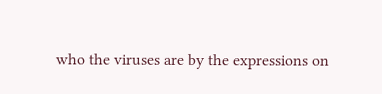who the viruses are by the expressions on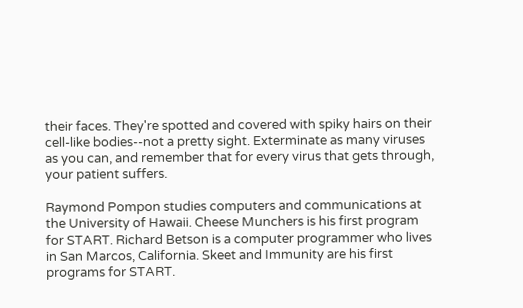their faces. They're spotted and covered with spiky hairs on their cell-like bodies--not a pretty sight. Exterminate as many viruses as you can, and remember that for every virus that gets through, your patient suffers.

Raymond Pompon studies computers and communications at the University of Hawaii. Cheese Munchers is his first program for START. Richard Betson is a computer programmer who lives in San Marcos, California. Skeet and Immunity are his first programs for START.